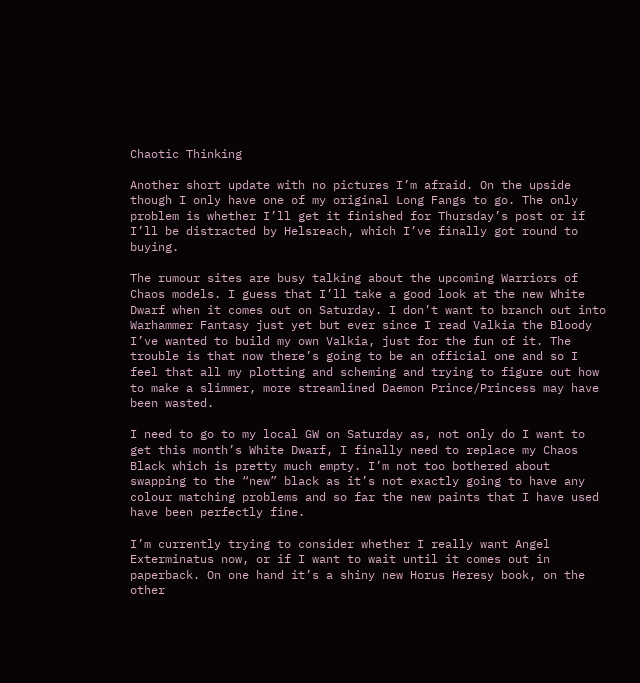Chaotic Thinking

Another short update with no pictures I’m afraid. On the upside though I only have one of my original Long Fangs to go. The only problem is whether I’ll get it finished for Thursday’s post or if I’ll be distracted by Helsreach, which I’ve finally got round to buying.

The rumour sites are busy talking about the upcoming Warriors of Chaos models. I guess that I’ll take a good look at the new White Dwarf when it comes out on Saturday. I don’t want to branch out into Warhammer Fantasy just yet but ever since I read Valkia the Bloody I’ve wanted to build my own Valkia, just for the fun of it. The trouble is that now there’s going to be an official one and so I feel that all my plotting and scheming and trying to figure out how to make a slimmer, more streamlined Daemon Prince/Princess may have been wasted.

I need to go to my local GW on Saturday as, not only do I want to get this month’s White Dwarf, I finally need to replace my Chaos Black which is pretty much empty. I’m not too bothered about swapping to the “new” black as it’s not exactly going to have any colour matching problems and so far the new paints that I have used have been perfectly fine.

I’m currently trying to consider whether I really want Angel Exterminatus now, or if I want to wait until it comes out in paperback. On one hand it’s a shiny new Horus Heresy book, on the other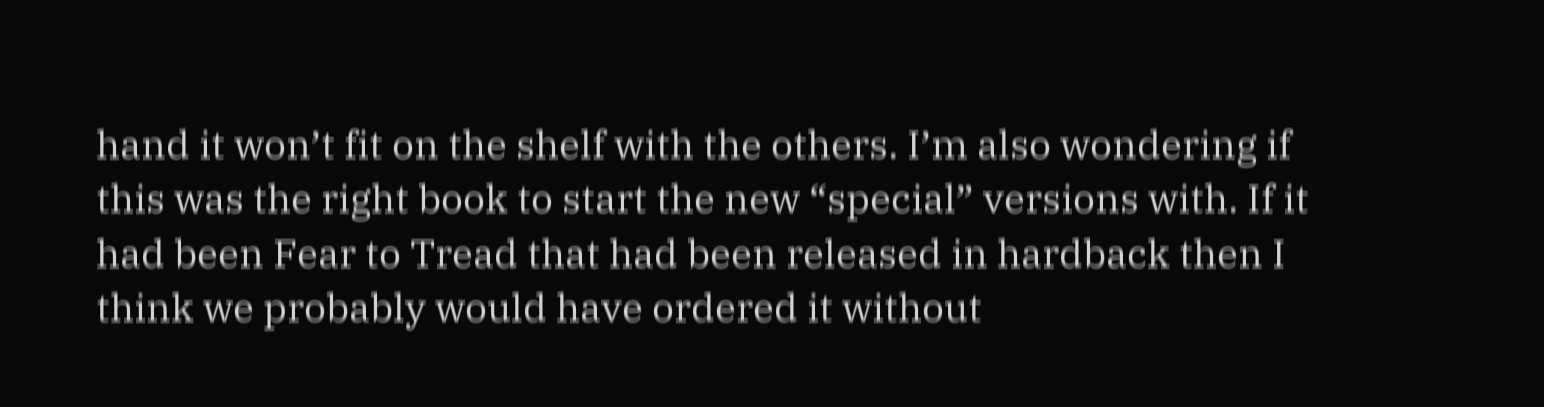hand it won’t fit on the shelf with the others. I’m also wondering if this was the right book to start the new “special” versions with. If it had been Fear to Tread that had been released in hardback then I think we probably would have ordered it without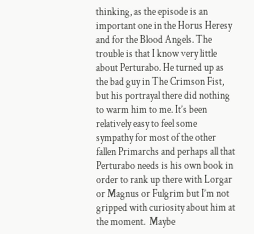thinking, as the episode is an important one in the Horus Heresy and for the Blood Angels. The trouble is that I know very little about Perturabo. He turned up as the bad guy in The Crimson Fist, but his portrayal there did nothing to warm him to me. It’s been relatively easy to feel some sympathy for most of the other fallen Primarchs and perhaps all that Perturabo needs is his own book in order to rank up there with Lorgar or Magnus or Fulgrim but I’m not gripped with curiosity about him at the moment.  Maybe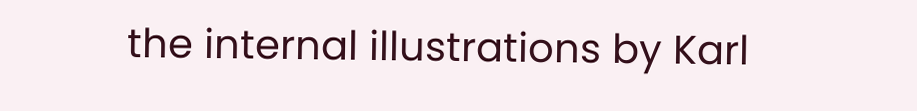the internal illustrations by Karl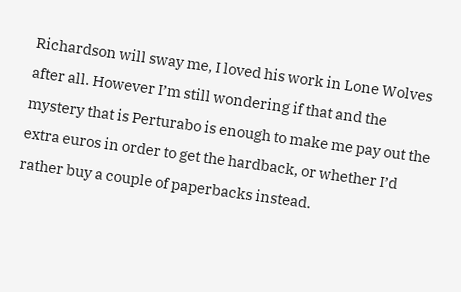Richardson will sway me, I loved his work in Lone Wolves after all. However I’m still wondering if that and the mystery that is Perturabo is enough to make me pay out the extra euros in order to get the hardback, or whether I’d rather buy a couple of paperbacks instead.